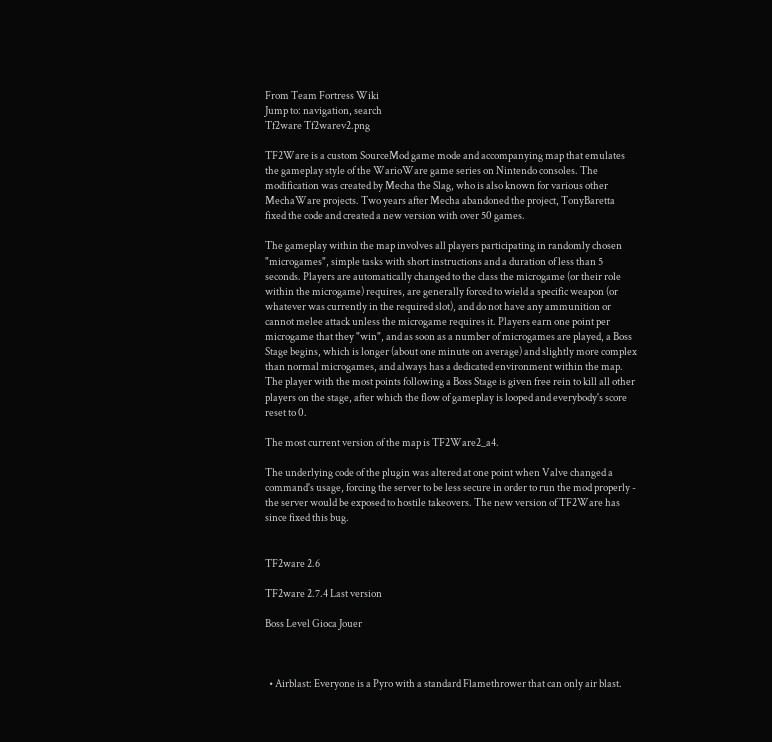From Team Fortress Wiki
Jump to: navigation, search
Tf2ware Tf2warev2.png

TF2Ware is a custom SourceMod game mode and accompanying map that emulates the gameplay style of the WarioWare game series on Nintendo consoles. The modification was created by Mecha the Slag, who is also known for various other MechaWare projects. Two years after Mecha abandoned the project, TonyBaretta fixed the code and created a new version with over 50 games.

The gameplay within the map involves all players participating in randomly chosen "microgames", simple tasks with short instructions and a duration of less than 5 seconds. Players are automatically changed to the class the microgame (or their role within the microgame) requires, are generally forced to wield a specific weapon (or whatever was currently in the required slot), and do not have any ammunition or cannot melee attack unless the microgame requires it. Players earn one point per microgame that they "win", and as soon as a number of microgames are played, a Boss Stage begins, which is longer (about one minute on average) and slightly more complex than normal microgames, and always has a dedicated environment within the map. The player with the most points following a Boss Stage is given free rein to kill all other players on the stage, after which the flow of gameplay is looped and everybody's score reset to 0.

The most current version of the map is TF2Ware2_a4.

The underlying code of the plugin was altered at one point when Valve changed a command's usage, forcing the server to be less secure in order to run the mod properly - the server would be exposed to hostile takeovers. The new version of TF2Ware has since fixed this bug.


TF2ware 2.6

TF2ware 2.7.4 Last version

Boss Level Gioca Jouer



  • Airblast: Everyone is a Pyro with a standard Flamethrower that can only air blast.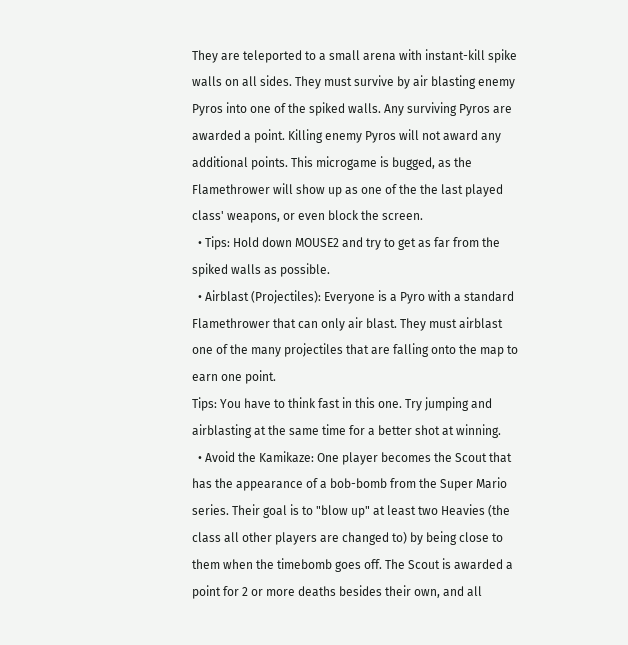They are teleported to a small arena with instant-kill spike walls on all sides. They must survive by air blasting enemy Pyros into one of the spiked walls. Any surviving Pyros are awarded a point. Killing enemy Pyros will not award any additional points. This microgame is bugged, as the Flamethrower will show up as one of the the last played class' weapons, or even block the screen.
  • Tips: Hold down MOUSE2 and try to get as far from the spiked walls as possible.
  • Airblast (Projectiles): Everyone is a Pyro with a standard Flamethrower that can only air blast. They must airblast one of the many projectiles that are falling onto the map to earn one point.
Tips: You have to think fast in this one. Try jumping and airblasting at the same time for a better shot at winning.
  • Avoid the Kamikaze: One player becomes the Scout that has the appearance of a bob-bomb from the Super Mario series. Their goal is to "blow up" at least two Heavies (the class all other players are changed to) by being close to them when the timebomb goes off. The Scout is awarded a point for 2 or more deaths besides their own, and all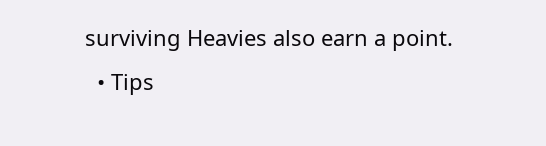surviving Heavies also earn a point.
  • Tips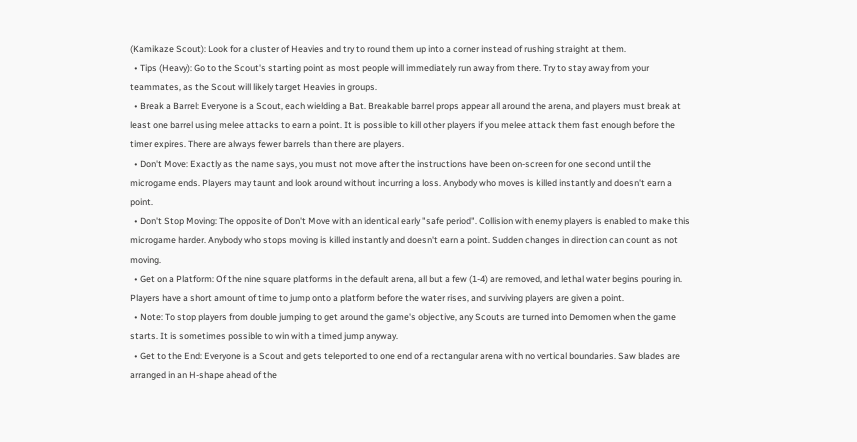(Kamikaze Scout): Look for a cluster of Heavies and try to round them up into a corner instead of rushing straight at them.
  • Tips (Heavy): Go to the Scout's starting point as most people will immediately run away from there. Try to stay away from your teammates, as the Scout will likely target Heavies in groups.
  • Break a Barrel: Everyone is a Scout, each wielding a Bat. Breakable barrel props appear all around the arena, and players must break at least one barrel using melee attacks to earn a point. It is possible to kill other players if you melee attack them fast enough before the timer expires. There are always fewer barrels than there are players.
  • Don't Move: Exactly as the name says, you must not move after the instructions have been on-screen for one second until the microgame ends. Players may taunt and look around without incurring a loss. Anybody who moves is killed instantly and doesn't earn a point.
  • Don't Stop Moving: The opposite of Don't Move with an identical early "safe period". Collision with enemy players is enabled to make this microgame harder. Anybody who stops moving is killed instantly and doesn't earn a point. Sudden changes in direction can count as not moving.
  • Get on a Platform: Of the nine square platforms in the default arena, all but a few (1-4) are removed, and lethal water begins pouring in. Players have a short amount of time to jump onto a platform before the water rises, and surviving players are given a point.
  • Note: To stop players from double jumping to get around the game's objective, any Scouts are turned into Demomen when the game starts. It is sometimes possible to win with a timed jump anyway.
  • Get to the End: Everyone is a Scout and gets teleported to one end of a rectangular arena with no vertical boundaries. Saw blades are arranged in an H-shape ahead of the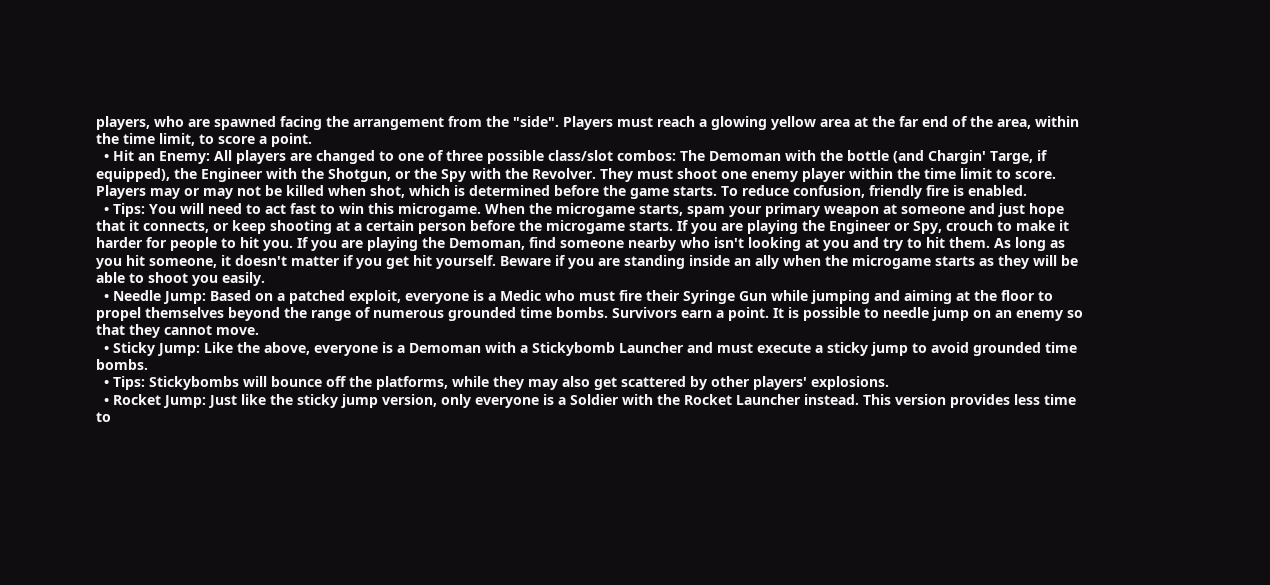players, who are spawned facing the arrangement from the "side". Players must reach a glowing yellow area at the far end of the area, within the time limit, to score a point.
  • Hit an Enemy: All players are changed to one of three possible class/slot combos: The Demoman with the bottle (and Chargin' Targe, if equipped), the Engineer with the Shotgun, or the Spy with the Revolver. They must shoot one enemy player within the time limit to score. Players may or may not be killed when shot, which is determined before the game starts. To reduce confusion, friendly fire is enabled.
  • Tips: You will need to act fast to win this microgame. When the microgame starts, spam your primary weapon at someone and just hope that it connects, or keep shooting at a certain person before the microgame starts. If you are playing the Engineer or Spy, crouch to make it harder for people to hit you. If you are playing the Demoman, find someone nearby who isn't looking at you and try to hit them. As long as you hit someone, it doesn't matter if you get hit yourself. Beware if you are standing inside an ally when the microgame starts as they will be able to shoot you easily.
  • Needle Jump: Based on a patched exploit, everyone is a Medic who must fire their Syringe Gun while jumping and aiming at the floor to propel themselves beyond the range of numerous grounded time bombs. Survivors earn a point. It is possible to needle jump on an enemy so that they cannot move.
  • Sticky Jump: Like the above, everyone is a Demoman with a Stickybomb Launcher and must execute a sticky jump to avoid grounded time bombs.
  • Tips: Stickybombs will bounce off the platforms, while they may also get scattered by other players' explosions.
  • Rocket Jump: Just like the sticky jump version, only everyone is a Soldier with the Rocket Launcher instead. This version provides less time to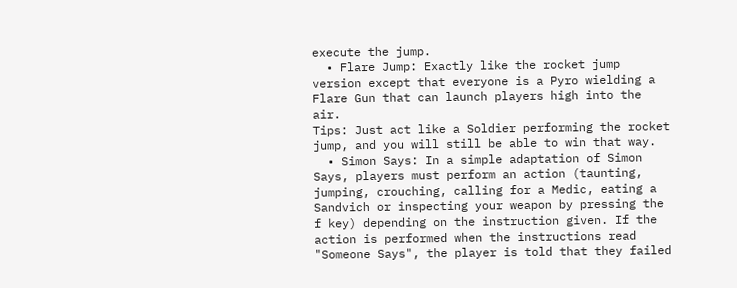execute the jump.
  • Flare Jump: Exactly like the rocket jump version except that everyone is a Pyro wielding a Flare Gun that can launch players high into the air.
Tips: Just act like a Soldier performing the rocket jump, and you will still be able to win that way.
  • Simon Says: In a simple adaptation of Simon Says, players must perform an action (taunting, jumping, crouching, calling for a Medic, eating a Sandvich or inspecting your weapon by pressing the f key) depending on the instruction given. If the action is performed when the instructions read "Someone Says", the player is told that they failed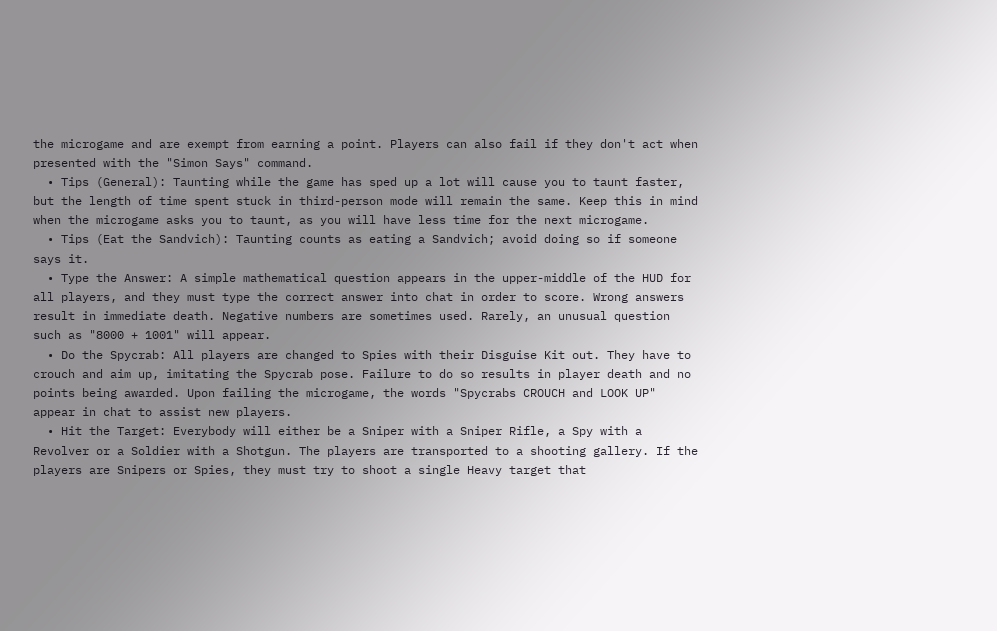the microgame and are exempt from earning a point. Players can also fail if they don't act when presented with the "Simon Says" command.
  • Tips (General): Taunting while the game has sped up a lot will cause you to taunt faster, but the length of time spent stuck in third-person mode will remain the same. Keep this in mind when the microgame asks you to taunt, as you will have less time for the next microgame.
  • Tips (Eat the Sandvich): Taunting counts as eating a Sandvich; avoid doing so if someone says it.
  • Type the Answer: A simple mathematical question appears in the upper-middle of the HUD for all players, and they must type the correct answer into chat in order to score. Wrong answers result in immediate death. Negative numbers are sometimes used. Rarely, an unusual question such as "8000 + 1001" will appear.
  • Do the Spycrab: All players are changed to Spies with their Disguise Kit out. They have to crouch and aim up, imitating the Spycrab pose. Failure to do so results in player death and no points being awarded. Upon failing the microgame, the words "Spycrabs CROUCH and LOOK UP" appear in chat to assist new players.
  • Hit the Target: Everybody will either be a Sniper with a Sniper Rifle, a Spy with a Revolver or a Soldier with a Shotgun. The players are transported to a shooting gallery. If the players are Snipers or Spies, they must try to shoot a single Heavy target that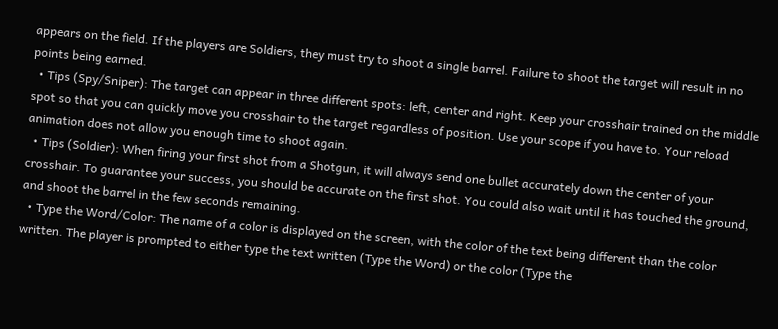appears on the field. If the players are Soldiers, they must try to shoot a single barrel. Failure to shoot the target will result in no points being earned.
  • Tips (Spy/Sniper): The target can appear in three different spots: left, center and right. Keep your crosshair trained on the middle spot so that you can quickly move you crosshair to the target regardless of position. Use your scope if you have to. Your reload animation does not allow you enough time to shoot again.
  • Tips (Soldier): When firing your first shot from a Shotgun, it will always send one bullet accurately down the center of your crosshair. To guarantee your success, you should be accurate on the first shot. You could also wait until it has touched the ground, and shoot the barrel in the few seconds remaining.
  • Type the Word/Color: The name of a color is displayed on the screen, with the color of the text being different than the color written. The player is prompted to either type the text written (Type the Word) or the color (Type the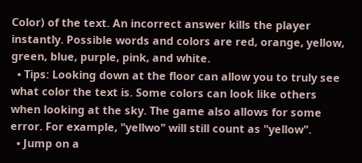Color) of the text. An incorrect answer kills the player instantly. Possible words and colors are red, orange, yellow, green, blue, purple, pink, and white.
  • Tips: Looking down at the floor can allow you to truly see what color the text is. Some colors can look like others when looking at the sky. The game also allows for some error. For example, "yellwo" will still count as "yellow".
  • Jump on a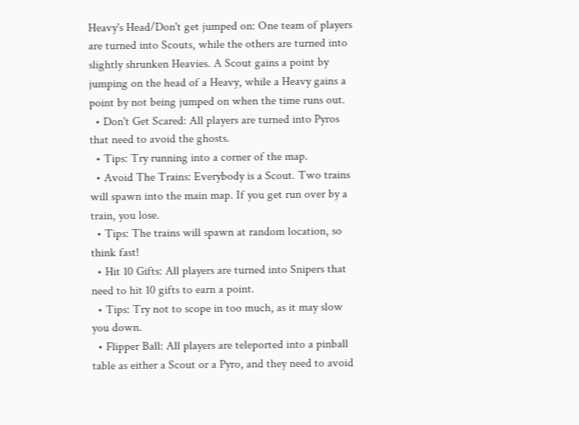Heavy's Head/Don't get jumped on: One team of players are turned into Scouts, while the others are turned into slightly shrunken Heavies. A Scout gains a point by jumping on the head of a Heavy, while a Heavy gains a point by not being jumped on when the time runs out.
  • Don't Get Scared: All players are turned into Pyros that need to avoid the ghosts.
  • Tips: Try running into a corner of the map.
  • Avoid The Trains: Everybody is a Scout. Two trains will spawn into the main map. If you get run over by a train, you lose.
  • Tips: The trains will spawn at random location, so think fast!
  • Hit 10 Gifts: All players are turned into Snipers that need to hit 10 gifts to earn a point.
  • Tips: Try not to scope in too much, as it may slow you down.
  • Flipper Ball: All players are teleported into a pinball table as either a Scout or a Pyro, and they need to avoid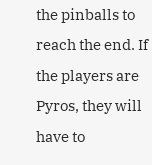the pinballs to reach the end. If the players are Pyros, they will have to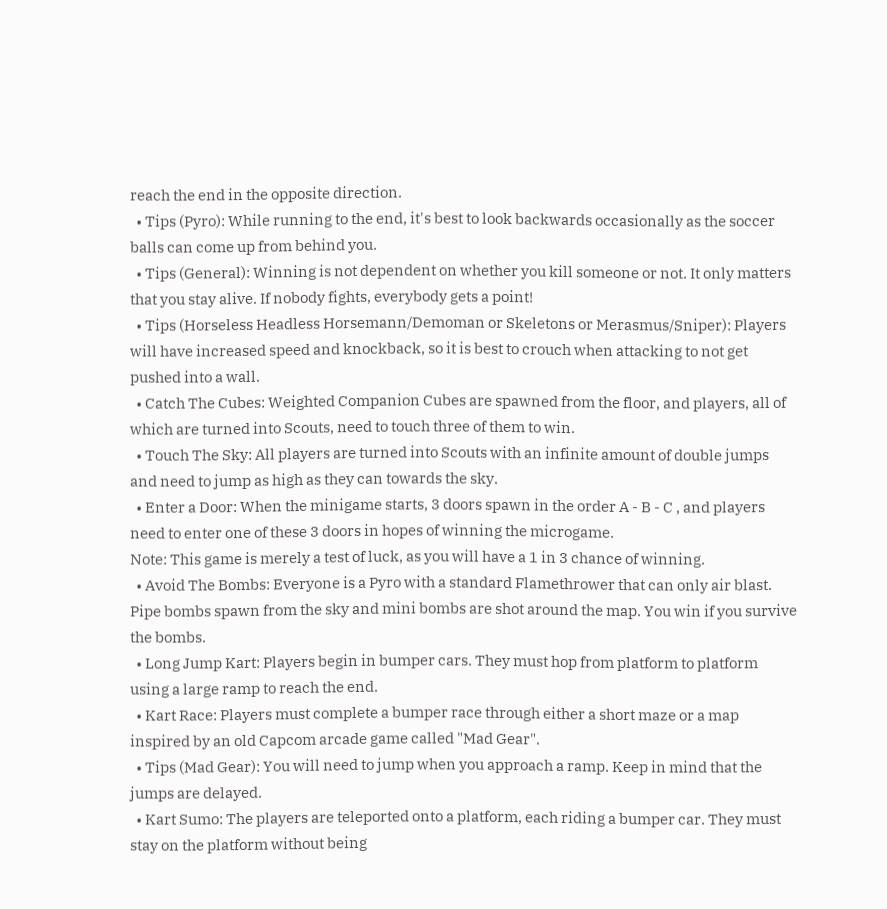reach the end in the opposite direction.
  • Tips (Pyro): While running to the end, it's best to look backwards occasionally as the soccer balls can come up from behind you.
  • Tips (General): Winning is not dependent on whether you kill someone or not. It only matters that you stay alive. If nobody fights, everybody gets a point!
  • Tips (Horseless Headless Horsemann/Demoman or Skeletons or Merasmus/Sniper): Players will have increased speed and knockback, so it is best to crouch when attacking to not get pushed into a wall.
  • Catch The Cubes: Weighted Companion Cubes are spawned from the floor, and players, all of which are turned into Scouts, need to touch three of them to win.
  • Touch The Sky: All players are turned into Scouts with an infinite amount of double jumps and need to jump as high as they can towards the sky.
  • Enter a Door: When the minigame starts, 3 doors spawn in the order A - B - C , and players need to enter one of these 3 doors in hopes of winning the microgame.
Note: This game is merely a test of luck, as you will have a 1 in 3 chance of winning.
  • Avoid The Bombs: Everyone is a Pyro with a standard Flamethrower that can only air blast. Pipe bombs spawn from the sky and mini bombs are shot around the map. You win if you survive the bombs.
  • Long Jump Kart: Players begin in bumper cars. They must hop from platform to platform using a large ramp to reach the end.
  • Kart Race: Players must complete a bumper race through either a short maze or a map inspired by an old Capcom arcade game called "Mad Gear".
  • Tips (Mad Gear): You will need to jump when you approach a ramp. Keep in mind that the jumps are delayed.
  • Kart Sumo: The players are teleported onto a platform, each riding a bumper car. They must stay on the platform without being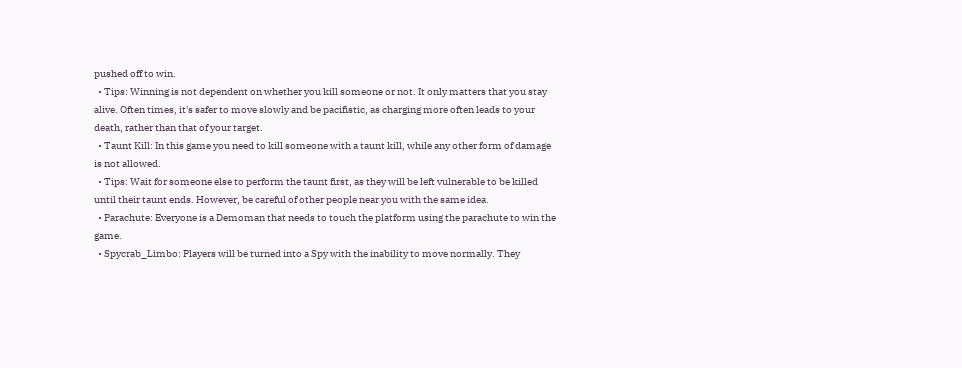pushed off to win.
  • Tips: Winning is not dependent on whether you kill someone or not. It only matters that you stay alive. Often times, it's safer to move slowly and be pacifistic, as charging more often leads to your death, rather than that of your target.
  • Taunt Kill: In this game you need to kill someone with a taunt kill, while any other form of damage is not allowed.
  • Tips: Wait for someone else to perform the taunt first, as they will be left vulnerable to be killed until their taunt ends. However, be careful of other people near you with the same idea.
  • Parachute: Everyone is a Demoman that needs to touch the platform using the parachute to win the game.
  • Spycrab_Limbo: Players will be turned into a Spy with the inability to move normally. They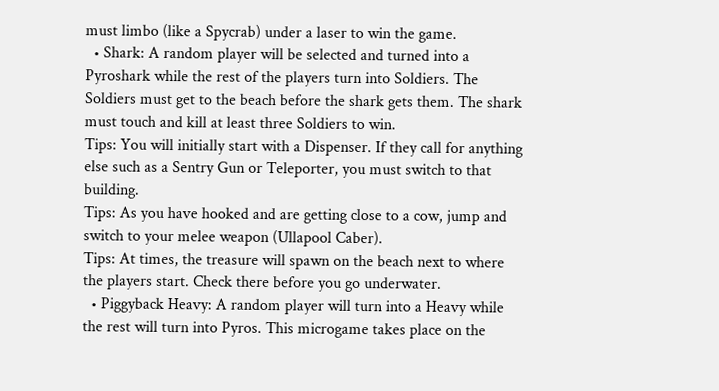must limbo (like a Spycrab) under a laser to win the game.
  • Shark: A random player will be selected and turned into a Pyroshark while the rest of the players turn into Soldiers. The Soldiers must get to the beach before the shark gets them. The shark must touch and kill at least three Soldiers to win.
Tips: You will initially start with a Dispenser. If they call for anything else such as a Sentry Gun or Teleporter, you must switch to that building.
Tips: As you have hooked and are getting close to a cow, jump and switch to your melee weapon (Ullapool Caber).
Tips: At times, the treasure will spawn on the beach next to where the players start. Check there before you go underwater.
  • Piggyback Heavy: A random player will turn into a Heavy while the rest will turn into Pyros. This microgame takes place on the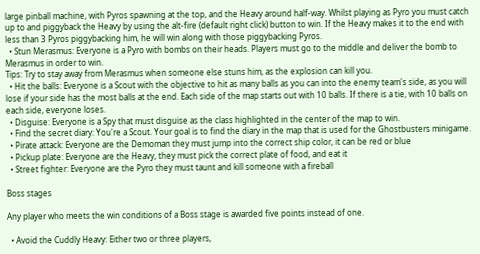large pinball machine, with Pyros spawning at the top, and the Heavy around half-way. Whilst playing as Pyro you must catch up to and piggyback the Heavy by using the alt-fire (default right click) button to win. If the Heavy makes it to the end with less than 3 Pyros piggybacking him, he will win along with those piggybacking Pyros.
  • Stun Merasmus: Everyone is a Pyro with bombs on their heads. Players must go to the middle and deliver the bomb to Merasmus in order to win.
Tips: Try to stay away from Merasmus when someone else stuns him, as the explosion can kill you.
  • Hit the balls: Everyone is a Scout with the objective to hit as many balls as you can into the enemy team's side, as you will lose if your side has the most balls at the end. Each side of the map starts out with 10 balls. If there is a tie, with 10 balls on each side, everyone loses.
  • Disguise: Everyone is a Spy that must disguise as the class highlighted in the center of the map to win.
  • Find the secret diary: You're a Scout. Your goal is to find the diary in the map that is used for the Ghostbusters minigame.
  • Pirate attack: Everyone are the Demoman they must jump into the correct ship color, it can be red or blue
  • Pickup plate: Everyone are the Heavy, they must pick the correct plate of food, and eat it
  • Street fighter: Everyone are the Pyro they must taunt and kill someone with a fireball

Boss stages

Any player who meets the win conditions of a Boss stage is awarded five points instead of one.

  • Avoid the Cuddly Heavy: Either two or three players,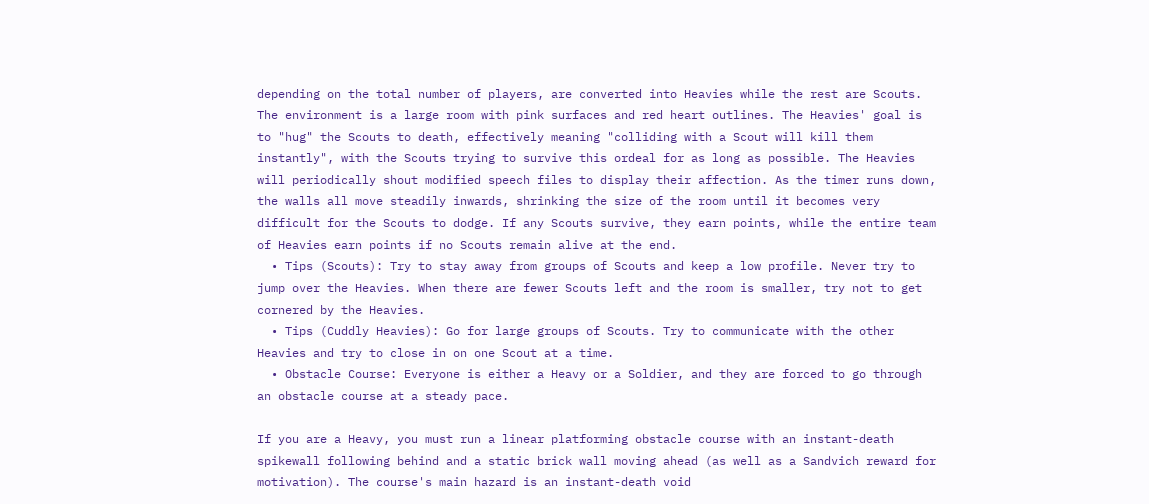depending on the total number of players, are converted into Heavies while the rest are Scouts. The environment is a large room with pink surfaces and red heart outlines. The Heavies' goal is to "hug" the Scouts to death, effectively meaning "colliding with a Scout will kill them instantly", with the Scouts trying to survive this ordeal for as long as possible. The Heavies will periodically shout modified speech files to display their affection. As the timer runs down, the walls all move steadily inwards, shrinking the size of the room until it becomes very difficult for the Scouts to dodge. If any Scouts survive, they earn points, while the entire team of Heavies earn points if no Scouts remain alive at the end.
  • Tips (Scouts): Try to stay away from groups of Scouts and keep a low profile. Never try to jump over the Heavies. When there are fewer Scouts left and the room is smaller, try not to get cornered by the Heavies.
  • Tips (Cuddly Heavies): Go for large groups of Scouts. Try to communicate with the other Heavies and try to close in on one Scout at a time.
  • Obstacle Course: Everyone is either a Heavy or a Soldier, and they are forced to go through an obstacle course at a steady pace.

If you are a Heavy, you must run a linear platforming obstacle course with an instant-death spikewall following behind and a static brick wall moving ahead (as well as a Sandvich reward for motivation). The course's main hazard is an instant-death void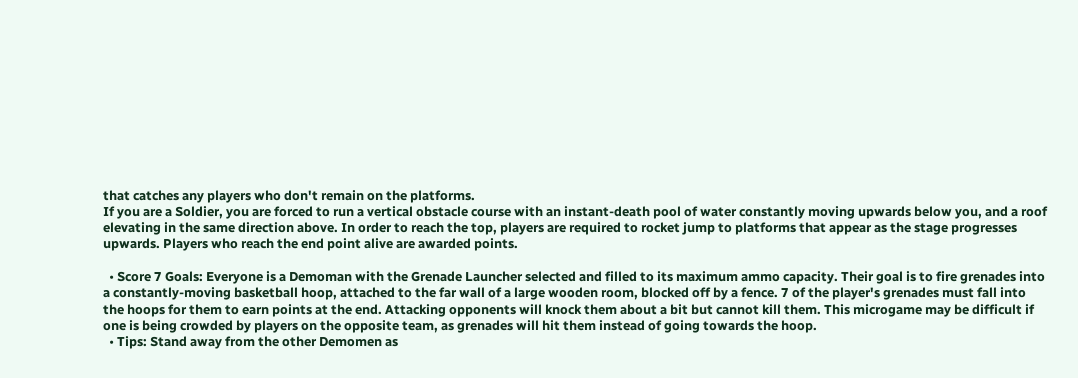that catches any players who don't remain on the platforms.
If you are a Soldier, you are forced to run a vertical obstacle course with an instant-death pool of water constantly moving upwards below you, and a roof elevating in the same direction above. In order to reach the top, players are required to rocket jump to platforms that appear as the stage progresses upwards. Players who reach the end point alive are awarded points.

  • Score 7 Goals: Everyone is a Demoman with the Grenade Launcher selected and filled to its maximum ammo capacity. Their goal is to fire grenades into a constantly-moving basketball hoop, attached to the far wall of a large wooden room, blocked off by a fence. 7 of the player's grenades must fall into the hoops for them to earn points at the end. Attacking opponents will knock them about a bit but cannot kill them. This microgame may be difficult if one is being crowded by players on the opposite team, as grenades will hit them instead of going towards the hoop.
  • Tips: Stand away from the other Demomen as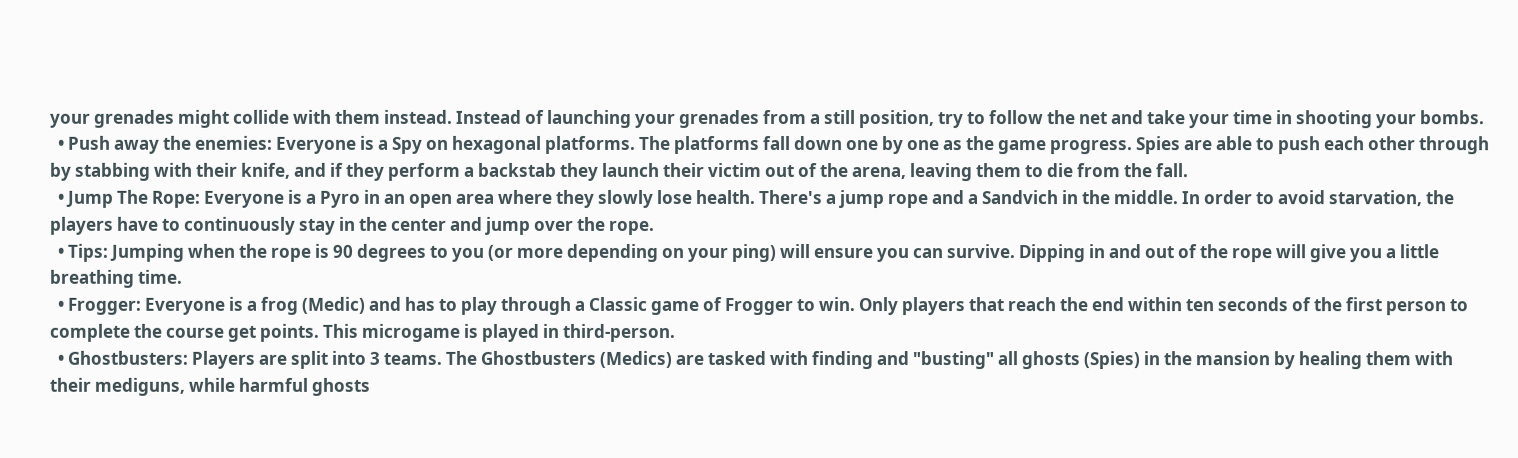your grenades might collide with them instead. Instead of launching your grenades from a still position, try to follow the net and take your time in shooting your bombs.
  • Push away the enemies: Everyone is a Spy on hexagonal platforms. The platforms fall down one by one as the game progress. Spies are able to push each other through by stabbing with their knife, and if they perform a backstab they launch their victim out of the arena, leaving them to die from the fall.
  • Jump The Rope: Everyone is a Pyro in an open area where they slowly lose health. There's a jump rope and a Sandvich in the middle. In order to avoid starvation, the players have to continuously stay in the center and jump over the rope.
  • Tips: Jumping when the rope is 90 degrees to you (or more depending on your ping) will ensure you can survive. Dipping in and out of the rope will give you a little breathing time.
  • Frogger: Everyone is a frog (Medic) and has to play through a Classic game of Frogger to win. Only players that reach the end within ten seconds of the first person to complete the course get points. This microgame is played in third-person.
  • Ghostbusters: Players are split into 3 teams. The Ghostbusters (Medics) are tasked with finding and "busting" all ghosts (Spies) in the mansion by healing them with their mediguns, while harmful ghosts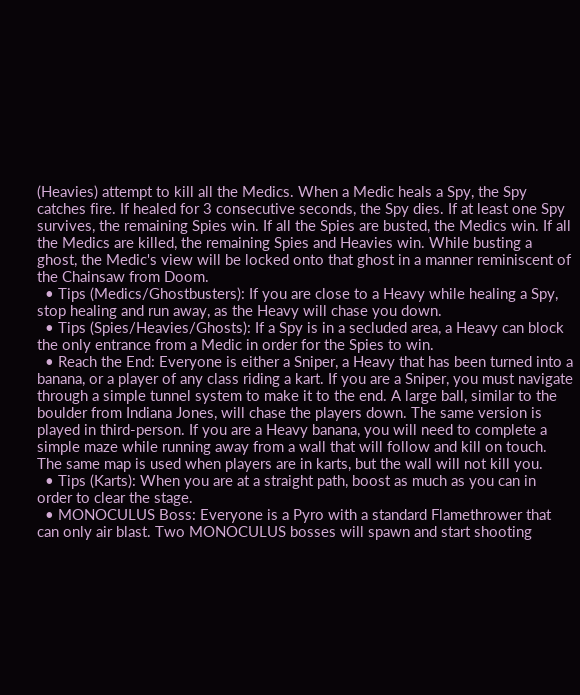(Heavies) attempt to kill all the Medics. When a Medic heals a Spy, the Spy catches fire. If healed for 3 consecutive seconds, the Spy dies. If at least one Spy survives, the remaining Spies win. If all the Spies are busted, the Medics win. If all the Medics are killed, the remaining Spies and Heavies win. While busting a ghost, the Medic's view will be locked onto that ghost in a manner reminiscent of the Chainsaw from Doom.
  • Tips (Medics/Ghostbusters): If you are close to a Heavy while healing a Spy, stop healing and run away, as the Heavy will chase you down.
  • Tips (Spies/Heavies/Ghosts): If a Spy is in a secluded area, a Heavy can block the only entrance from a Medic in order for the Spies to win.
  • Reach the End: Everyone is either a Sniper, a Heavy that has been turned into a banana, or a player of any class riding a kart. If you are a Sniper, you must navigate through a simple tunnel system to make it to the end. A large ball, similar to the boulder from Indiana Jones, will chase the players down. The same version is played in third-person. If you are a Heavy banana, you will need to complete a simple maze while running away from a wall that will follow and kill on touch. The same map is used when players are in karts, but the wall will not kill you.
  • Tips (Karts): When you are at a straight path, boost as much as you can in order to clear the stage.
  • MONOCULUS Boss: Everyone is a Pyro with a standard Flamethrower that can only air blast. Two MONOCULUS bosses will spawn and start shooting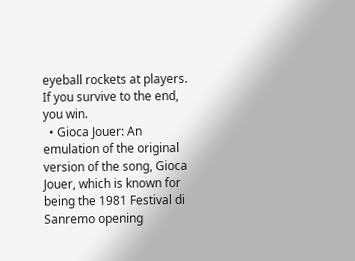eyeball rockets at players. If you survive to the end, you win.
  • Gioca Jouer: An emulation of the original version of the song, Gioca Jouer, which is known for being the 1981 Festival di Sanremo opening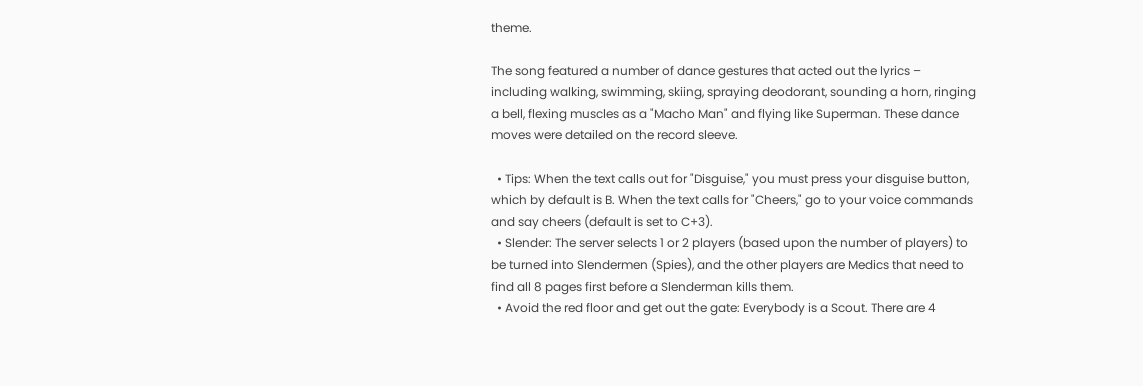theme.

The song featured a number of dance gestures that acted out the lyrics – including walking, swimming, skiing, spraying deodorant, sounding a horn, ringing a bell, flexing muscles as a "Macho Man" and flying like Superman. These dance moves were detailed on the record sleeve.

  • Tips: When the text calls out for "Disguise," you must press your disguise button, which by default is B. When the text calls for "Cheers," go to your voice commands and say cheers (default is set to C+3).
  • Slender: The server selects 1 or 2 players (based upon the number of players) to be turned into Slendermen (Spies), and the other players are Medics that need to find all 8 pages first before a Slenderman kills them.
  • Avoid the red floor and get out the gate: Everybody is a Scout. There are 4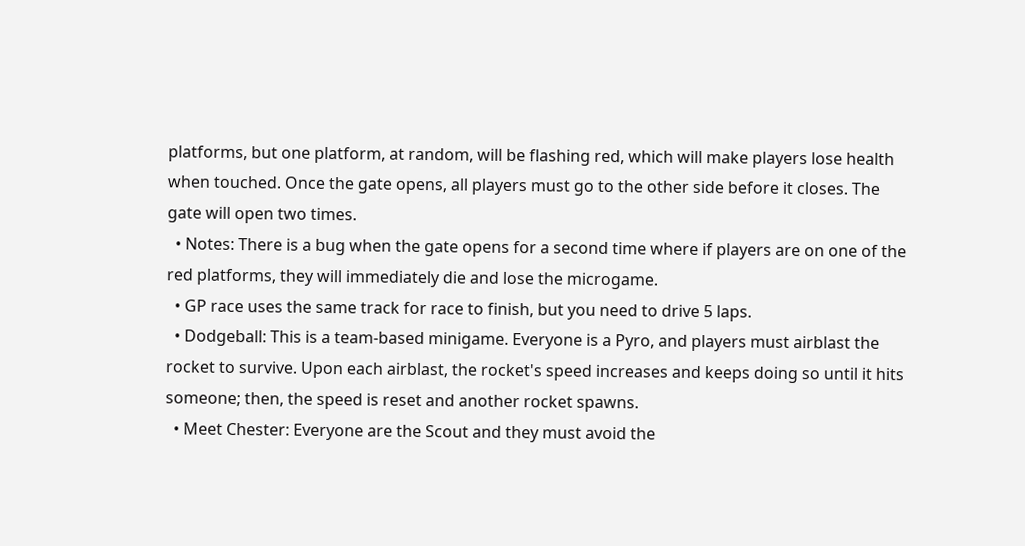platforms, but one platform, at random, will be flashing red, which will make players lose health when touched. Once the gate opens, all players must go to the other side before it closes. The gate will open two times.
  • Notes: There is a bug when the gate opens for a second time where if players are on one of the red platforms, they will immediately die and lose the microgame.
  • GP race uses the same track for race to finish, but you need to drive 5 laps.
  • Dodgeball: This is a team-based minigame. Everyone is a Pyro, and players must airblast the rocket to survive. Upon each airblast, the rocket's speed increases and keeps doing so until it hits someone; then, the speed is reset and another rocket spawns.
  • Meet Chester: Everyone are the Scout and they must avoid the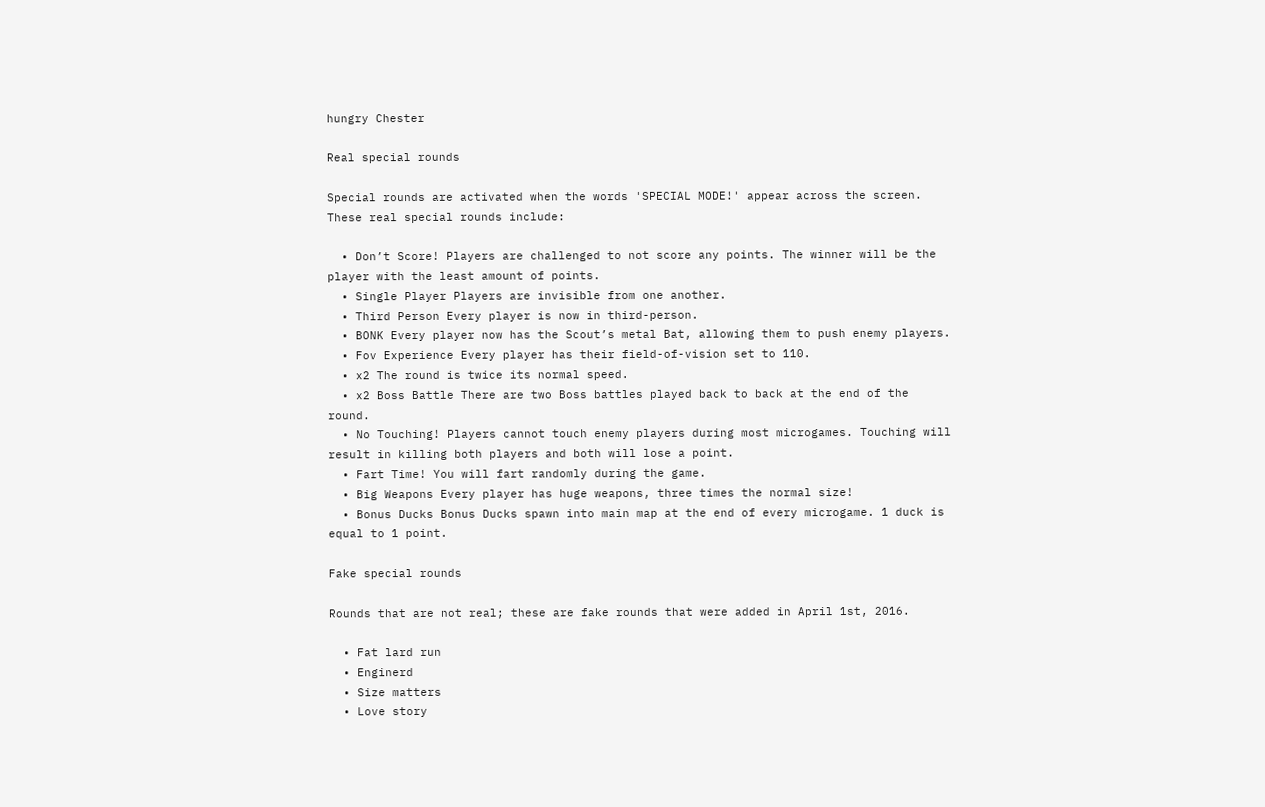hungry Chester

Real special rounds

Special rounds are activated when the words 'SPECIAL MODE!' appear across the screen. These real special rounds include:

  • Don’t Score! Players are challenged to not score any points. The winner will be the player with the least amount of points.
  • Single Player Players are invisible from one another.
  • Third Person Every player is now in third-person.
  • BONK Every player now has the Scout’s metal Bat, allowing them to push enemy players.
  • Fov Experience Every player has their field-of-vision set to 110.
  • x2 The round is twice its normal speed.
  • x2 Boss Battle There are two Boss battles played back to back at the end of the round.
  • No Touching! Players cannot touch enemy players during most microgames. Touching will result in killing both players and both will lose a point.
  • Fart Time! You will fart randomly during the game.
  • Big Weapons Every player has huge weapons, three times the normal size!
  • Bonus Ducks Bonus Ducks spawn into main map at the end of every microgame. 1 duck is equal to 1 point.

Fake special rounds

Rounds that are not real; these are fake rounds that were added in April 1st, 2016.

  • Fat lard run
  • Enginerd
  • Size matters
  • Love story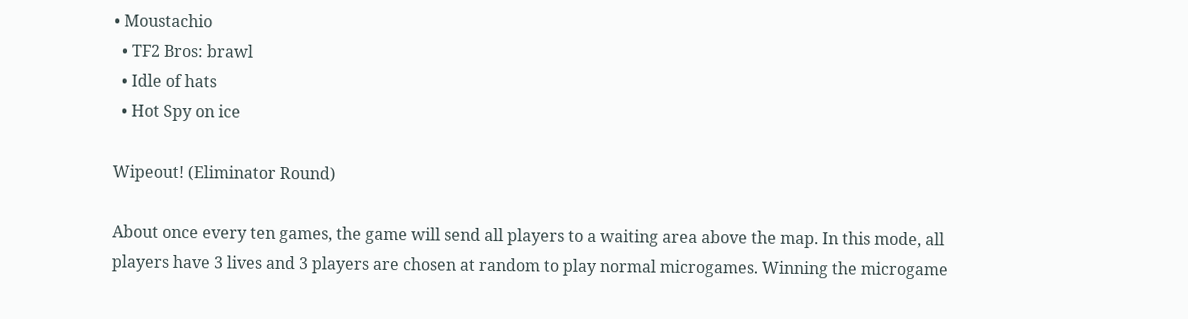• Moustachio
  • TF2 Bros: brawl
  • Idle of hats
  • Hot Spy on ice

Wipeout! (Eliminator Round)

About once every ten games, the game will send all players to a waiting area above the map. In this mode, all players have 3 lives and 3 players are chosen at random to play normal microgames. Winning the microgame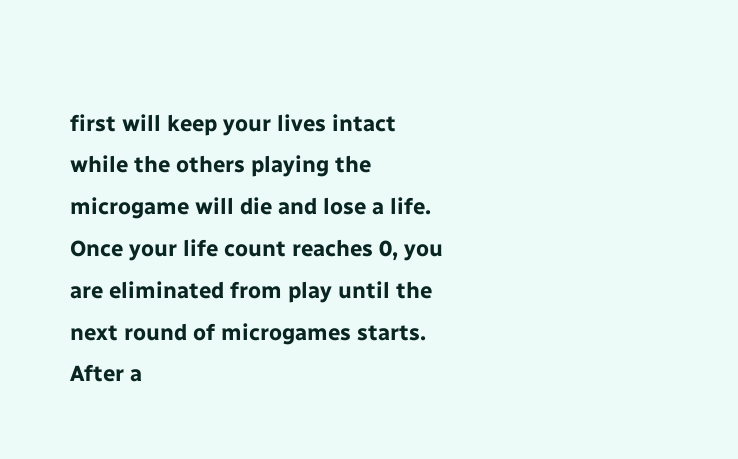first will keep your lives intact while the others playing the microgame will die and lose a life. Once your life count reaches 0, you are eliminated from play until the next round of microgames starts. After a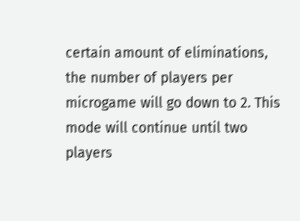certain amount of eliminations, the number of players per microgame will go down to 2. This mode will continue until two players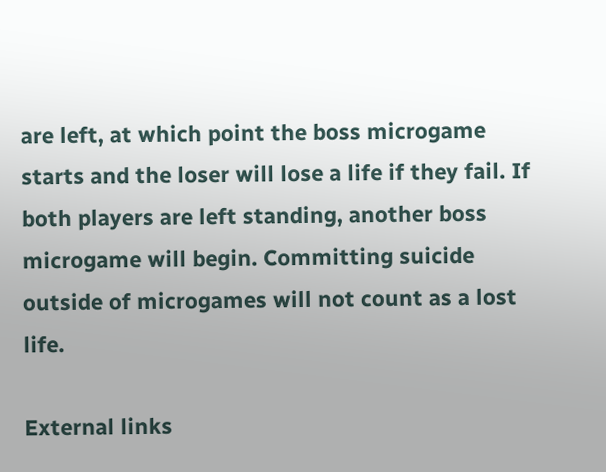are left, at which point the boss microgame starts and the loser will lose a life if they fail. If both players are left standing, another boss microgame will begin. Committing suicide outside of microgames will not count as a lost life.

External links